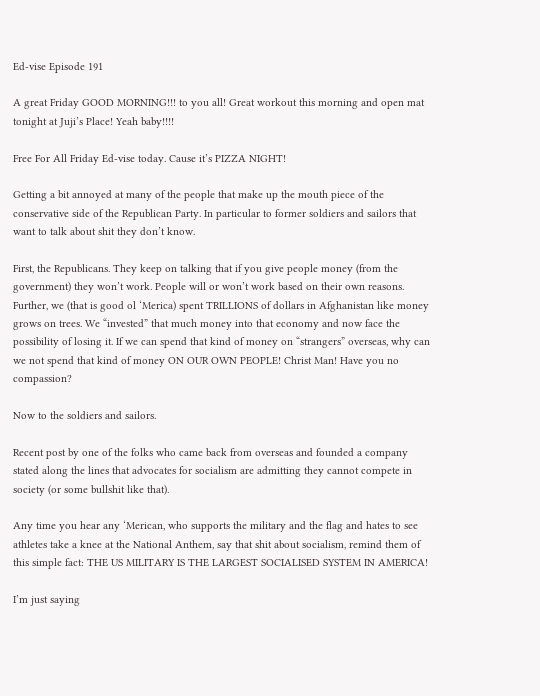Ed-vise Episode 191

A great Friday GOOD MORNING!!! to you all! Great workout this morning and open mat tonight at Juji’s Place! Yeah baby!!!!

Free For All Friday Ed-vise today. Cause it’s PIZZA NIGHT!

Getting a bit annoyed at many of the people that make up the mouth piece of the conservative side of the Republican Party. In particular to former soldiers and sailors that want to talk about shit they don’t know.

First, the Republicans. They keep on talking that if you give people money (from the government) they won’t work. People will or won’t work based on their own reasons. Further, we (that is good ol ‘Merica) spent TRILLIONS of dollars in Afghanistan like money grows on trees. We “invested” that much money into that economy and now face the possibility of losing it. If we can spend that kind of money on “strangers” overseas, why can we not spend that kind of money ON OUR OWN PEOPLE! Christ Man! Have you no compassion?

Now to the soldiers and sailors.

Recent post by one of the folks who came back from overseas and founded a company stated along the lines that advocates for socialism are admitting they cannot compete in society (or some bullshit like that).

Any time you hear any ‘Merican, who supports the military and the flag and hates to see athletes take a knee at the National Anthem, say that shit about socialism, remind them of this simple fact: THE US MILITARY IS THE LARGEST SOCIALISED SYSTEM IN AMERICA!

I’m just saying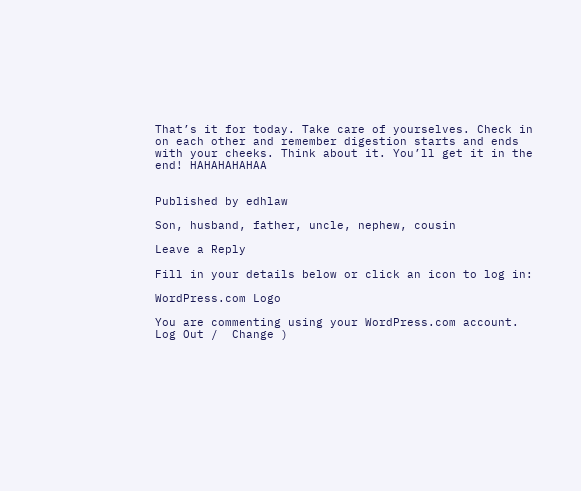That’s it for today. Take care of yourselves. Check in on each other and remember digestion starts and ends with your cheeks. Think about it. You’ll get it in the end! HAHAHAHAHAA


Published by edhlaw

Son, husband, father, uncle, nephew, cousin

Leave a Reply

Fill in your details below or click an icon to log in:

WordPress.com Logo

You are commenting using your WordPress.com account. Log Out /  Change )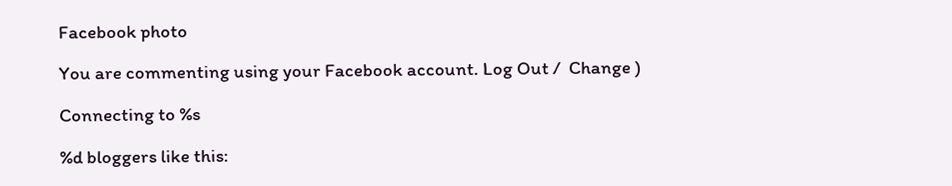Facebook photo

You are commenting using your Facebook account. Log Out /  Change )

Connecting to %s

%d bloggers like this: